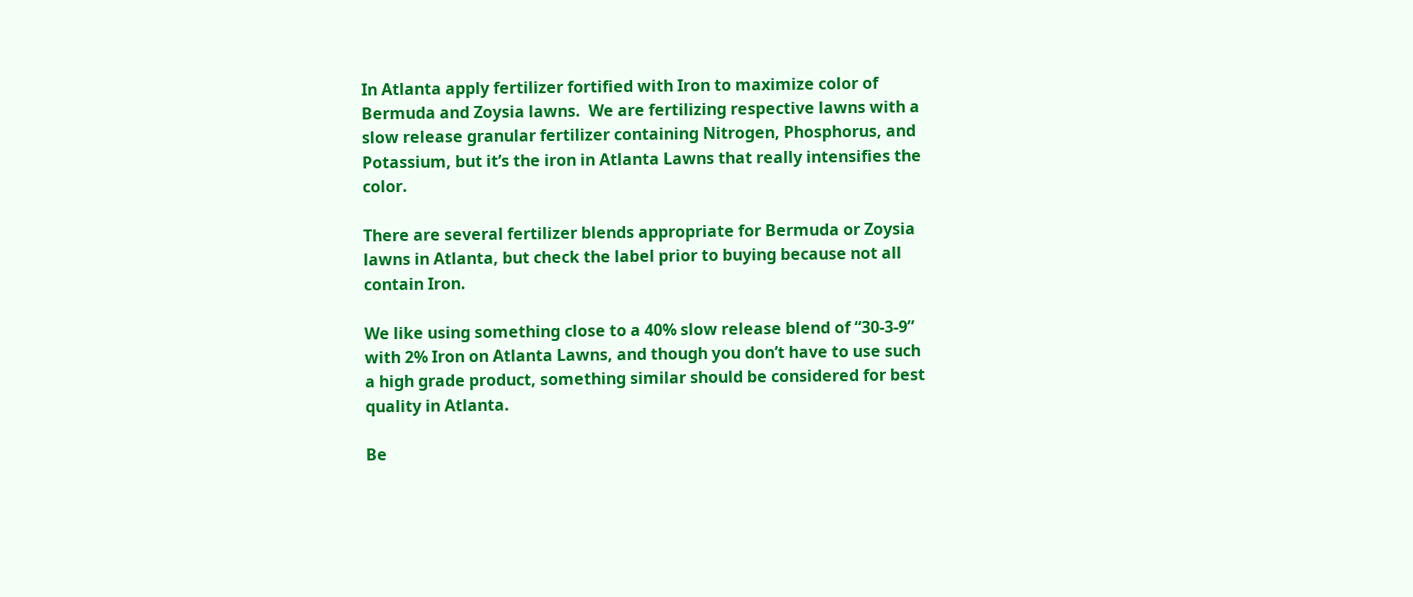In Atlanta apply fertilizer fortified with Iron to maximize color of Bermuda and Zoysia lawns.  We are fertilizing respective lawns with a slow release granular fertilizer containing Nitrogen, Phosphorus, and Potassium, but it’s the iron in Atlanta Lawns that really intensifies the color.

There are several fertilizer blends appropriate for Bermuda or Zoysia lawns in Atlanta, but check the label prior to buying because not all contain Iron.

We like using something close to a 40% slow release blend of “30-3-9” with 2% Iron on Atlanta Lawns, and though you don’t have to use such a high grade product, something similar should be considered for best quality in Atlanta.

Be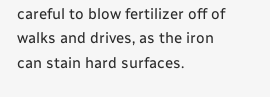careful to blow fertilizer off of walks and drives, as the iron can stain hard surfaces.